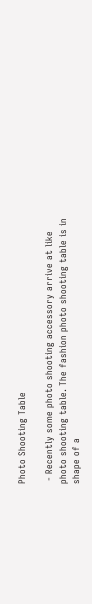Photo Shooting Table

 - Recently some photo shooting accessory arrive at like photo shooting table. The fashion photo shooting table is in shape of a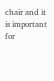chair and it is important for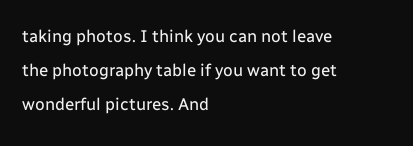taking photos. I think you can not leave the photography table if you want to get wonderful pictures. And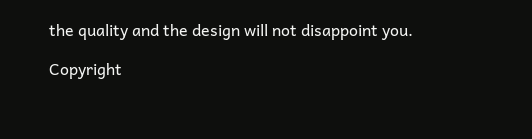the quality and the design will not disappoint you.

Copyright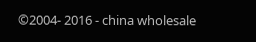©2004- 2016 - china wholesale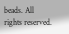beads. All rights reserved.